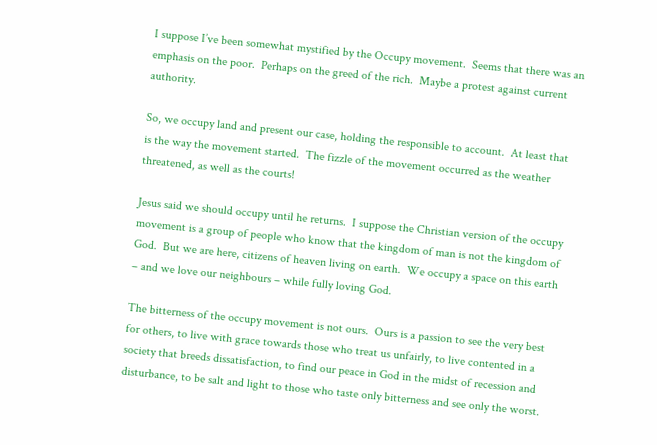I suppose I’ve been somewhat mystified by the Occupy movement.  Seems that there was an emphasis on the poor.  Perhaps on the greed of the rich.  Maybe a protest against current authority.

So, we occupy land and present our case, holding the responsible to account.  At least that is the way the movement started.  The fizzle of the movement occurred as the weather threatened, as well as the courts!

Jesus said we should occupy until he returns.  I suppose the Christian version of the occupy movement is a group of people who know that the kingdom of man is not the kingdom of God.  But we are here, citizens of heaven living on earth.  We occupy a space on this earth – and we love our neighbours – while fully loving God.

The bitterness of the occupy movement is not ours.  Ours is a passion to see the very best for others, to live with grace towards those who treat us unfairly, to live contented in a society that breeds dissatisfaction, to find our peace in God in the midst of recession and disturbance, to be salt and light to those who taste only bitterness and see only the worst.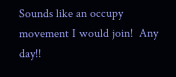Sounds like an occupy movement I would join!  Any day!!